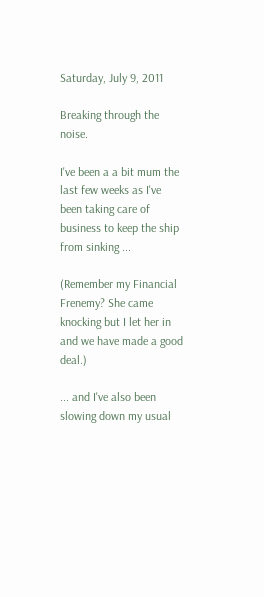Saturday, July 9, 2011

Breaking through the noise.

I've been a a bit mum the last few weeks as I've been taking care of business to keep the ship from sinking ...

(Remember my Financial Frenemy? She came knocking but I let her in and we have made a good deal.)

... and I've also been slowing down my usual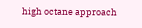high octane approach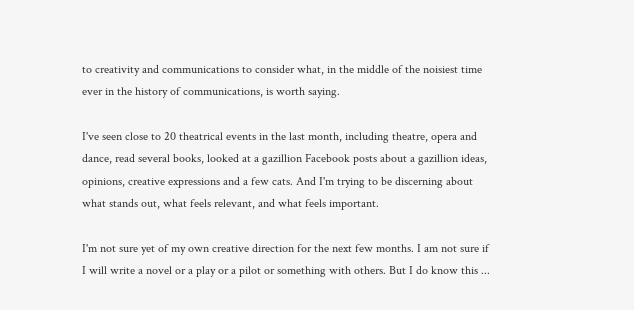to creativity and communications to consider what, in the middle of the noisiest time ever in the history of communications, is worth saying.

I've seen close to 20 theatrical events in the last month, including theatre, opera and dance, read several books, looked at a gazillion Facebook posts about a gazillion ideas, opinions, creative expressions and a few cats. And I'm trying to be discerning about what stands out, what feels relevant, and what feels important.

I'm not sure yet of my own creative direction for the next few months. I am not sure if I will write a novel or a play or a pilot or something with others. But I do know this ...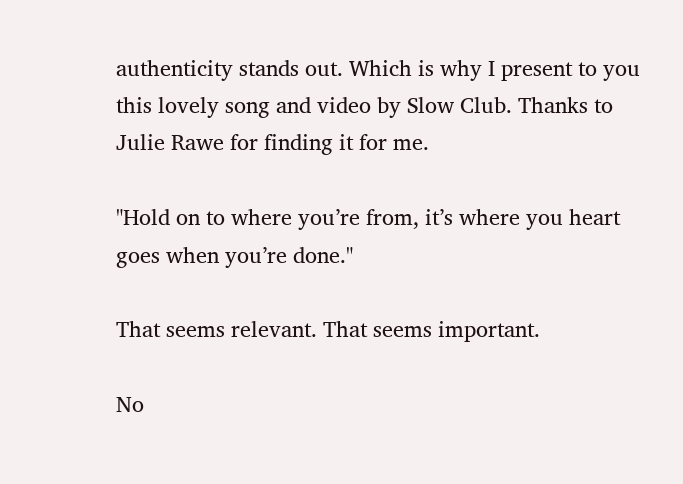authenticity stands out. Which is why I present to you this lovely song and video by Slow Club. Thanks to Julie Rawe for finding it for me.

"Hold on to where you’re from, it’s where you heart goes when you’re done."

That seems relevant. That seems important.

No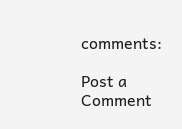comments:

Post a Comment